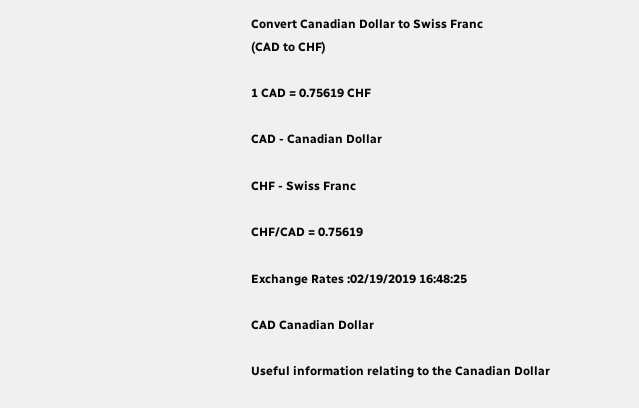Convert Canadian Dollar to Swiss Franc
(CAD to CHF)

1 CAD = 0.75619 CHF

CAD - Canadian Dollar

CHF - Swiss Franc

CHF/CAD = 0.75619

Exchange Rates :02/19/2019 16:48:25

CAD Canadian Dollar

Useful information relating to the Canadian Dollar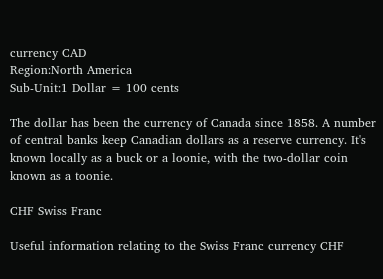currency CAD
Region:North America
Sub-Unit:1 Dollar = 100 cents

The dollar has been the currency of Canada since 1858. A number of central banks keep Canadian dollars as a reserve currency. It's known locally as a buck or a loonie, with the two-dollar coin known as a toonie.

CHF Swiss Franc

Useful information relating to the Swiss Franc currency CHF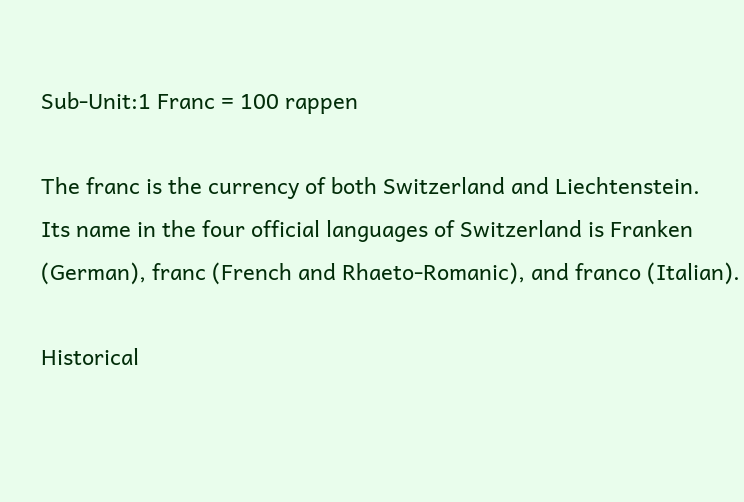Sub-Unit:1 Franc = 100 rappen

The franc is the currency of both Switzerland and Liechtenstein.
Its name in the four official languages of Switzerland is Franken (German), franc (French and Rhaeto-Romanic), and franco (Italian).

Historical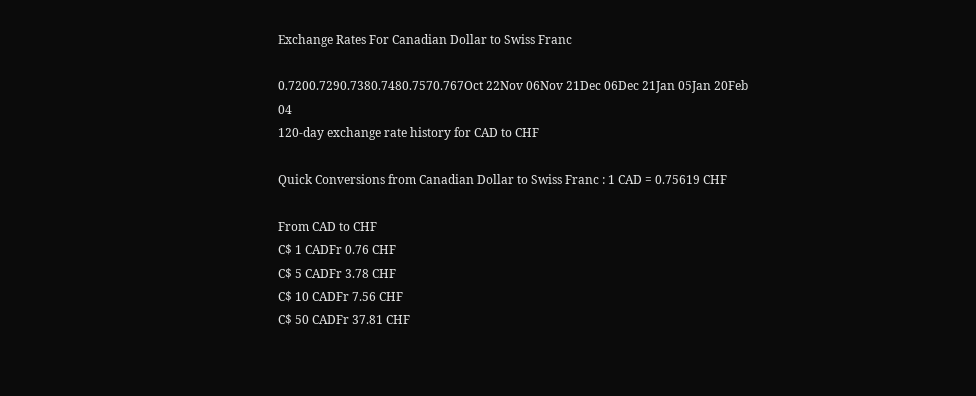Exchange Rates For Canadian Dollar to Swiss Franc

0.7200.7290.7380.7480.7570.767Oct 22Nov 06Nov 21Dec 06Dec 21Jan 05Jan 20Feb 04
120-day exchange rate history for CAD to CHF

Quick Conversions from Canadian Dollar to Swiss Franc : 1 CAD = 0.75619 CHF

From CAD to CHF
C$ 1 CADFr 0.76 CHF
C$ 5 CADFr 3.78 CHF
C$ 10 CADFr 7.56 CHF
C$ 50 CADFr 37.81 CHF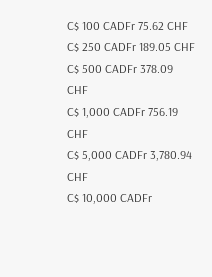C$ 100 CADFr 75.62 CHF
C$ 250 CADFr 189.05 CHF
C$ 500 CADFr 378.09 CHF
C$ 1,000 CADFr 756.19 CHF
C$ 5,000 CADFr 3,780.94 CHF
C$ 10,000 CADFr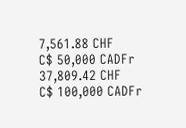7,561.88 CHF
C$ 50,000 CADFr 37,809.42 CHF
C$ 100,000 CADFr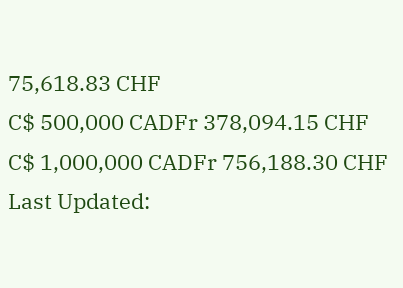75,618.83 CHF
C$ 500,000 CADFr 378,094.15 CHF
C$ 1,000,000 CADFr 756,188.30 CHF
Last Updated: